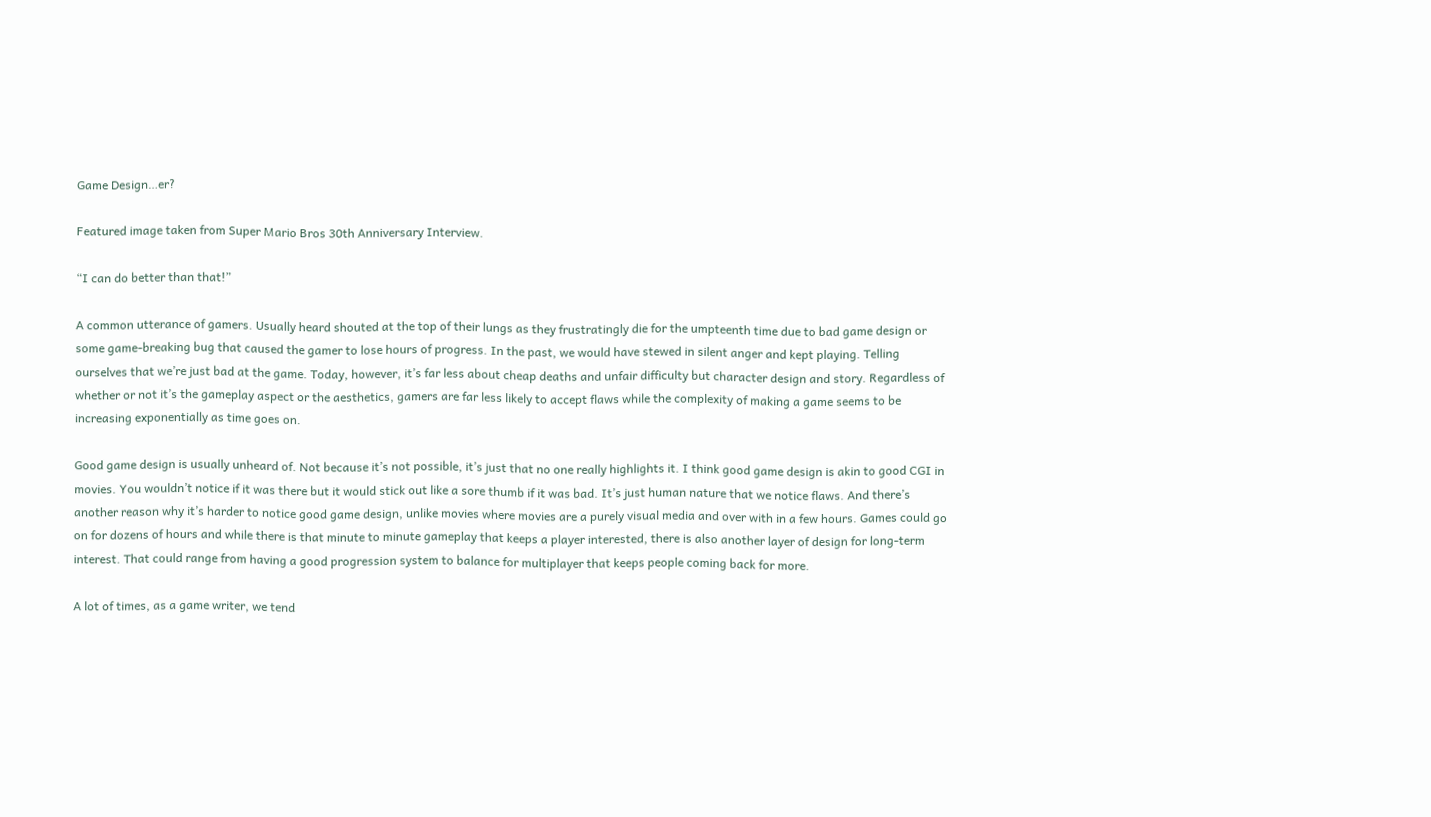Game Design…er?

Featured image taken from Super Mario Bros 30th Anniversary Interview.

“I can do better than that!”

A common utterance of gamers. Usually heard shouted at the top of their lungs as they frustratingly die for the umpteenth time due to bad game design or some game-breaking bug that caused the gamer to lose hours of progress. In the past, we would have stewed in silent anger and kept playing. Telling ourselves that we’re just bad at the game. Today, however, it’s far less about cheap deaths and unfair difficulty but character design and story. Regardless of whether or not it’s the gameplay aspect or the aesthetics, gamers are far less likely to accept flaws while the complexity of making a game seems to be increasing exponentially as time goes on.

Good game design is usually unheard of. Not because it’s not possible, it’s just that no one really highlights it. I think good game design is akin to good CGI in movies. You wouldn’t notice if it was there but it would stick out like a sore thumb if it was bad. It’s just human nature that we notice flaws. And there’s another reason why it’s harder to notice good game design, unlike movies where movies are a purely visual media and over with in a few hours. Games could go on for dozens of hours and while there is that minute to minute gameplay that keeps a player interested, there is also another layer of design for long-term interest. That could range from having a good progression system to balance for multiplayer that keeps people coming back for more.

A lot of times, as a game writer, we tend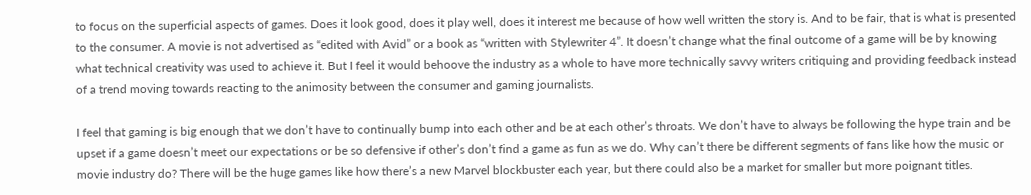to focus on the superficial aspects of games. Does it look good, does it play well, does it interest me because of how well written the story is. And to be fair, that is what is presented to the consumer. A movie is not advertised as “edited with Avid” or a book as “written with Stylewriter 4”. It doesn’t change what the final outcome of a game will be by knowing what technical creativity was used to achieve it. But I feel it would behoove the industry as a whole to have more technically savvy writers critiquing and providing feedback instead of a trend moving towards reacting to the animosity between the consumer and gaming journalists.

I feel that gaming is big enough that we don’t have to continually bump into each other and be at each other’s throats. We don’t have to always be following the hype train and be upset if a game doesn’t meet our expectations or be so defensive if other’s don’t find a game as fun as we do. Why can’t there be different segments of fans like how the music or movie industry do? There will be the huge games like how there’s a new Marvel blockbuster each year, but there could also be a market for smaller but more poignant titles.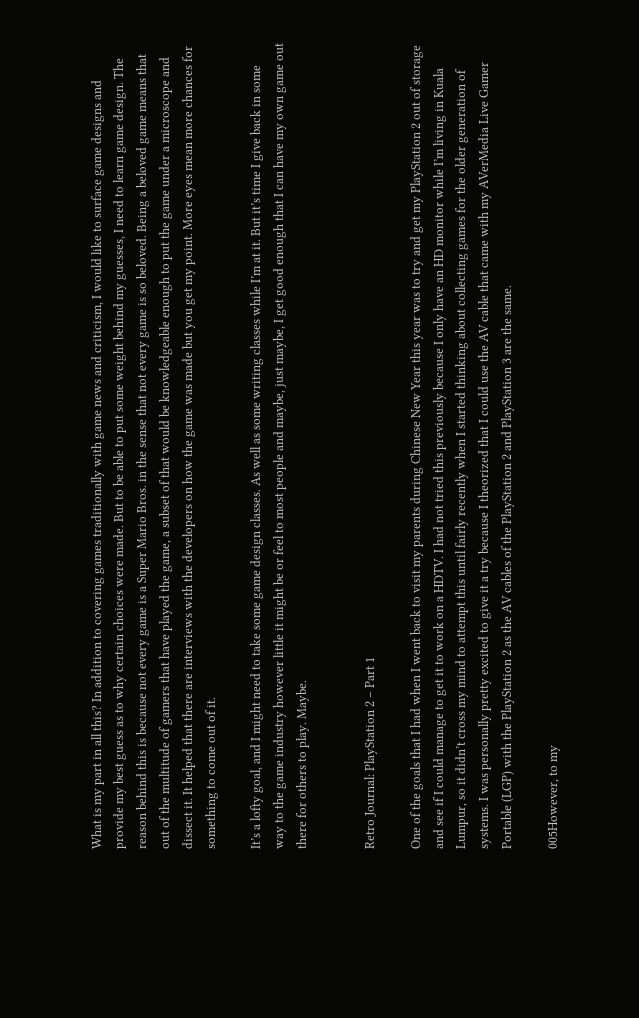What is my part in all this? In addition to covering games traditionally with game news and criticism, I would like to surface game designs and provide my best guess as to why certain choices were made. But to be able to put some weight behind my guesses, I need to learn game design. The reason behind this is because not every game is a Super Mario Bros. in the sense that not every game is so beloved. Being a beloved game means that out of the multitude of gamers that have played the game, a subset of that would be knowledgeable enough to put the game under a microscope and dissect it. It helped that there are interviews with the developers on how the game was made but you get my point. More eyes mean more chances for something to come out of it.

It’s a lofty goal, and I might need to take some game design classes. As well as some writing classes while I’m at it. But it’s time I give back in some way to the game industry however little it might be or feel to most people and maybe, just maybe, I get good enough that I can have my own game out there for others to play. Maybe.


Retro Journal: PlayStation 2 – Part 1

One of the goals that I had when I went back to visit my parents during Chinese New Year this year was to try and get my PlayStation 2 out of storage and see if I could manage to get it to work on a HDTV. I had not tried this previously because I only have an HD monitor while I’m living in Kuala Lumpur, so it didn’t cross my mind to attempt this until fairly recently when I started thinking about collecting games for the older generation of systems. I was personally pretty excited to give it a try because I theorized that I could use the AV cable that came with my AVerMedia Live Gamer Portable (LGP) with the PlayStation 2 as the AV cables of the PlayStation 2 and PlayStation 3 are the same.

005However, to my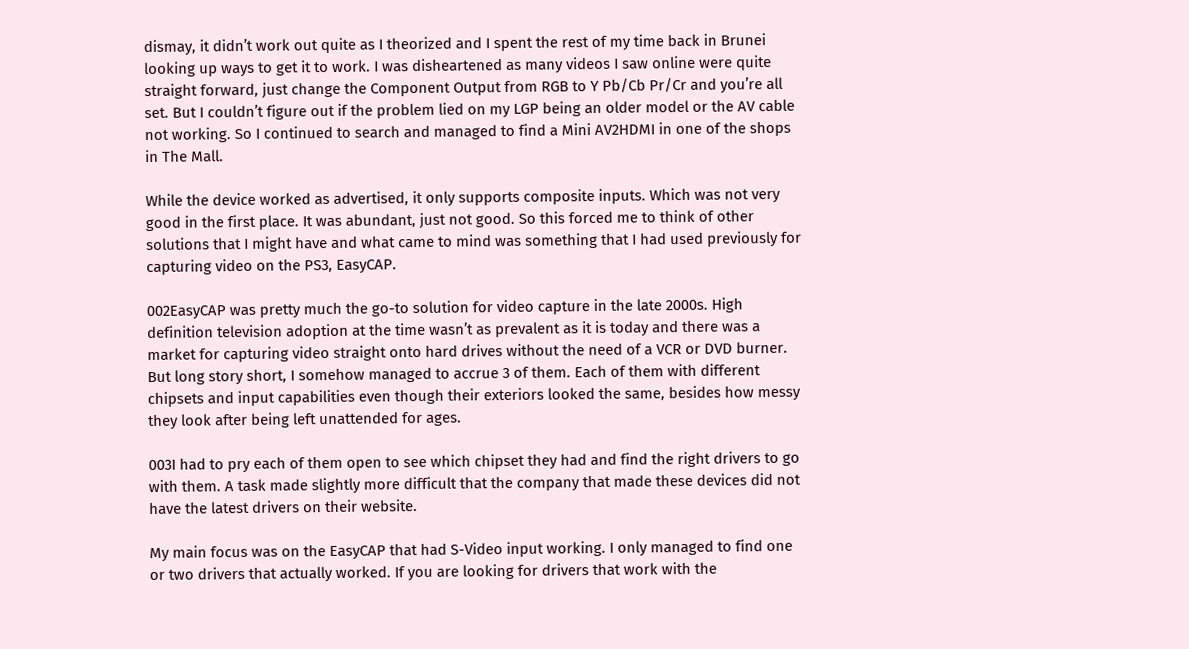dismay, it didn’t work out quite as I theorized and I spent the rest of my time back in Brunei looking up ways to get it to work. I was disheartened as many videos I saw online were quite straight forward, just change the Component Output from RGB to Y Pb/Cb Pr/Cr and you’re all set. But I couldn’t figure out if the problem lied on my LGP being an older model or the AV cable not working. So I continued to search and managed to find a Mini AV2HDMI in one of the shops in The Mall.

While the device worked as advertised, it only supports composite inputs. Which was not very good in the first place. It was abundant, just not good. So this forced me to think of other solutions that I might have and what came to mind was something that I had used previously for capturing video on the PS3, EasyCAP.

002EasyCAP was pretty much the go-to solution for video capture in the late 2000s. High definition television adoption at the time wasn’t as prevalent as it is today and there was a market for capturing video straight onto hard drives without the need of a VCR or DVD burner. But long story short, I somehow managed to accrue 3 of them. Each of them with different chipsets and input capabilities even though their exteriors looked the same, besides how messy they look after being left unattended for ages.

003I had to pry each of them open to see which chipset they had and find the right drivers to go with them. A task made slightly more difficult that the company that made these devices did not have the latest drivers on their website.

My main focus was on the EasyCAP that had S-Video input working. I only managed to find one or two drivers that actually worked. If you are looking for drivers that work with the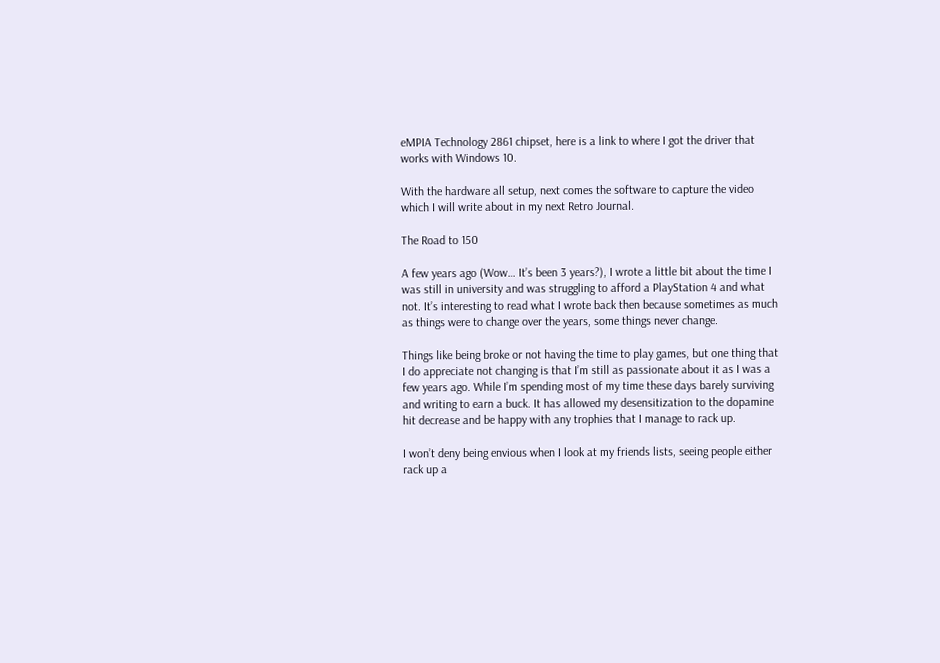eMPIA Technology 2861 chipset, here is a link to where I got the driver that works with Windows 10.

With the hardware all setup, next comes the software to capture the video which I will write about in my next Retro Journal.

The Road to 150

A few years ago (Wow… It’s been 3 years?), I wrote a little bit about the time I was still in university and was struggling to afford a PlayStation 4 and what not. It’s interesting to read what I wrote back then because sometimes as much as things were to change over the years, some things never change.

Things like being broke or not having the time to play games, but one thing that I do appreciate not changing is that I’m still as passionate about it as I was a few years ago. While I’m spending most of my time these days barely surviving and writing to earn a buck. It has allowed my desensitization to the dopamine hit decrease and be happy with any trophies that I manage to rack up.

I won’t deny being envious when I look at my friends lists, seeing people either rack up a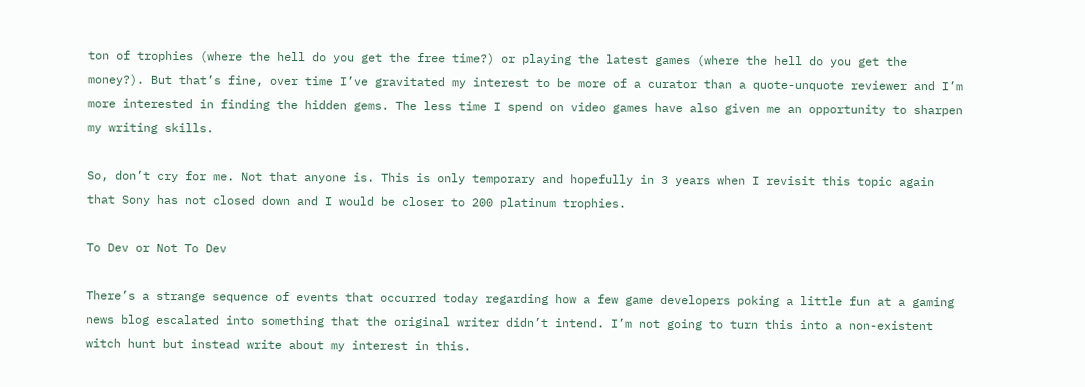ton of trophies (where the hell do you get the free time?) or playing the latest games (where the hell do you get the money?). But that’s fine, over time I’ve gravitated my interest to be more of a curator than a quote-unquote reviewer and I’m more interested in finding the hidden gems. The less time I spend on video games have also given me an opportunity to sharpen my writing skills.

So, don’t cry for me. Not that anyone is. This is only temporary and hopefully in 3 years when I revisit this topic again that Sony has not closed down and I would be closer to 200 platinum trophies.

To Dev or Not To Dev

There’s a strange sequence of events that occurred today regarding how a few game developers poking a little fun at a gaming news blog escalated into something that the original writer didn’t intend. I’m not going to turn this into a non-existent witch hunt but instead write about my interest in this.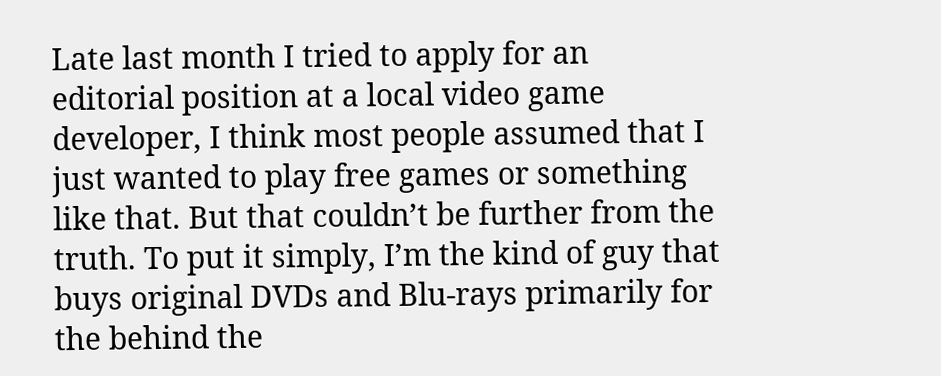Late last month I tried to apply for an editorial position at a local video game developer, I think most people assumed that I just wanted to play free games or something like that. But that couldn’t be further from the truth. To put it simply, I’m the kind of guy that buys original DVDs and Blu-rays primarily for the behind the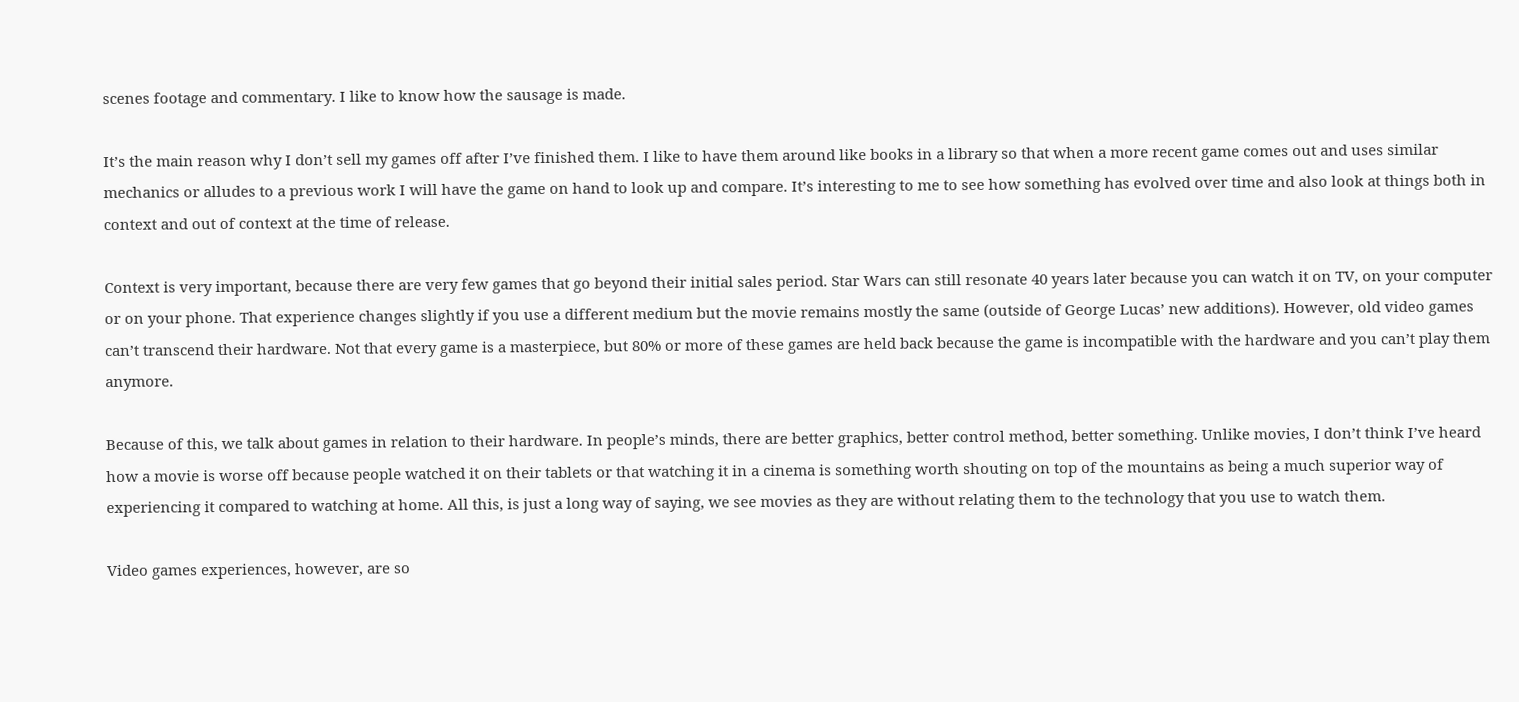scenes footage and commentary. I like to know how the sausage is made.

It’s the main reason why I don’t sell my games off after I’ve finished them. I like to have them around like books in a library so that when a more recent game comes out and uses similar mechanics or alludes to a previous work I will have the game on hand to look up and compare. It’s interesting to me to see how something has evolved over time and also look at things both in context and out of context at the time of release.

Context is very important, because there are very few games that go beyond their initial sales period. Star Wars can still resonate 40 years later because you can watch it on TV, on your computer or on your phone. That experience changes slightly if you use a different medium but the movie remains mostly the same (outside of George Lucas’ new additions). However, old video games can’t transcend their hardware. Not that every game is a masterpiece, but 80% or more of these games are held back because the game is incompatible with the hardware and you can’t play them anymore.

Because of this, we talk about games in relation to their hardware. In people’s minds, there are better graphics, better control method, better something. Unlike movies, I don’t think I’ve heard how a movie is worse off because people watched it on their tablets or that watching it in a cinema is something worth shouting on top of the mountains as being a much superior way of experiencing it compared to watching at home. All this, is just a long way of saying, we see movies as they are without relating them to the technology that you use to watch them.

Video games experiences, however, are so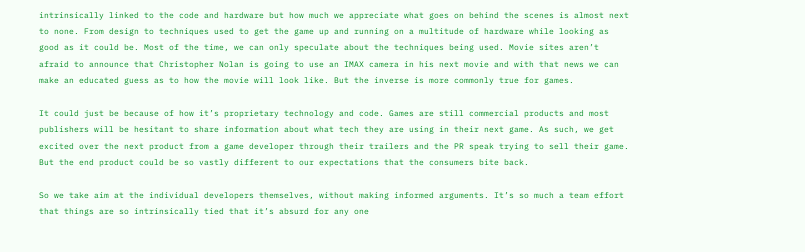intrinsically linked to the code and hardware but how much we appreciate what goes on behind the scenes is almost next to none. From design to techniques used to get the game up and running on a multitude of hardware while looking as good as it could be. Most of the time, we can only speculate about the techniques being used. Movie sites aren’t afraid to announce that Christopher Nolan is going to use an IMAX camera in his next movie and with that news we can make an educated guess as to how the movie will look like. But the inverse is more commonly true for games.

It could just be because of how it’s proprietary technology and code. Games are still commercial products and most publishers will be hesitant to share information about what tech they are using in their next game. As such, we get excited over the next product from a game developer through their trailers and the PR speak trying to sell their game. But the end product could be so vastly different to our expectations that the consumers bite back.

So we take aim at the individual developers themselves, without making informed arguments. It’s so much a team effort that things are so intrinsically tied that it’s absurd for any one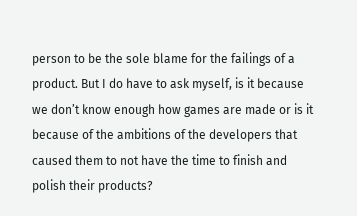person to be the sole blame for the failings of a product. But I do have to ask myself, is it because we don’t know enough how games are made or is it because of the ambitions of the developers that caused them to not have the time to finish and polish their products?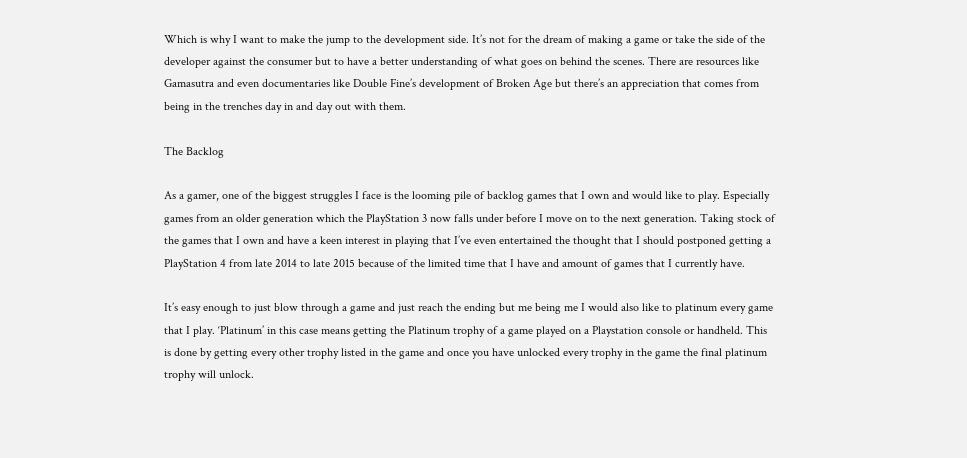Which is why I want to make the jump to the development side. It’s not for the dream of making a game or take the side of the developer against the consumer but to have a better understanding of what goes on behind the scenes. There are resources like Gamasutra and even documentaries like Double Fine’s development of Broken Age but there’s an appreciation that comes from being in the trenches day in and day out with them.

The Backlog

As a gamer, one of the biggest struggles I face is the looming pile of backlog games that I own and would like to play. Especially games from an older generation which the PlayStation 3 now falls under before I move on to the next generation. Taking stock of the games that I own and have a keen interest in playing that I’ve even entertained the thought that I should postponed getting a PlayStation 4 from late 2014 to late 2015 because of the limited time that I have and amount of games that I currently have.

It’s easy enough to just blow through a game and just reach the ending but me being me I would also like to platinum every game that I play. ‘Platinum’ in this case means getting the Platinum trophy of a game played on a Playstation console or handheld. This is done by getting every other trophy listed in the game and once you have unlocked every trophy in the game the final platinum trophy will unlock.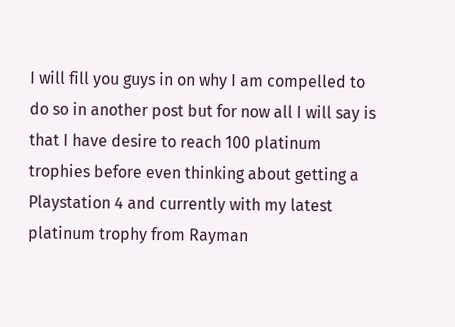I will fill you guys in on why I am compelled to do so in another post but for now all I will say is that I have desire to reach 100 platinum trophies before even thinking about getting a Playstation 4 and currently with my latest platinum trophy from Rayman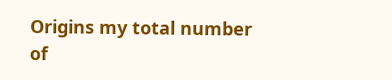Origins my total number of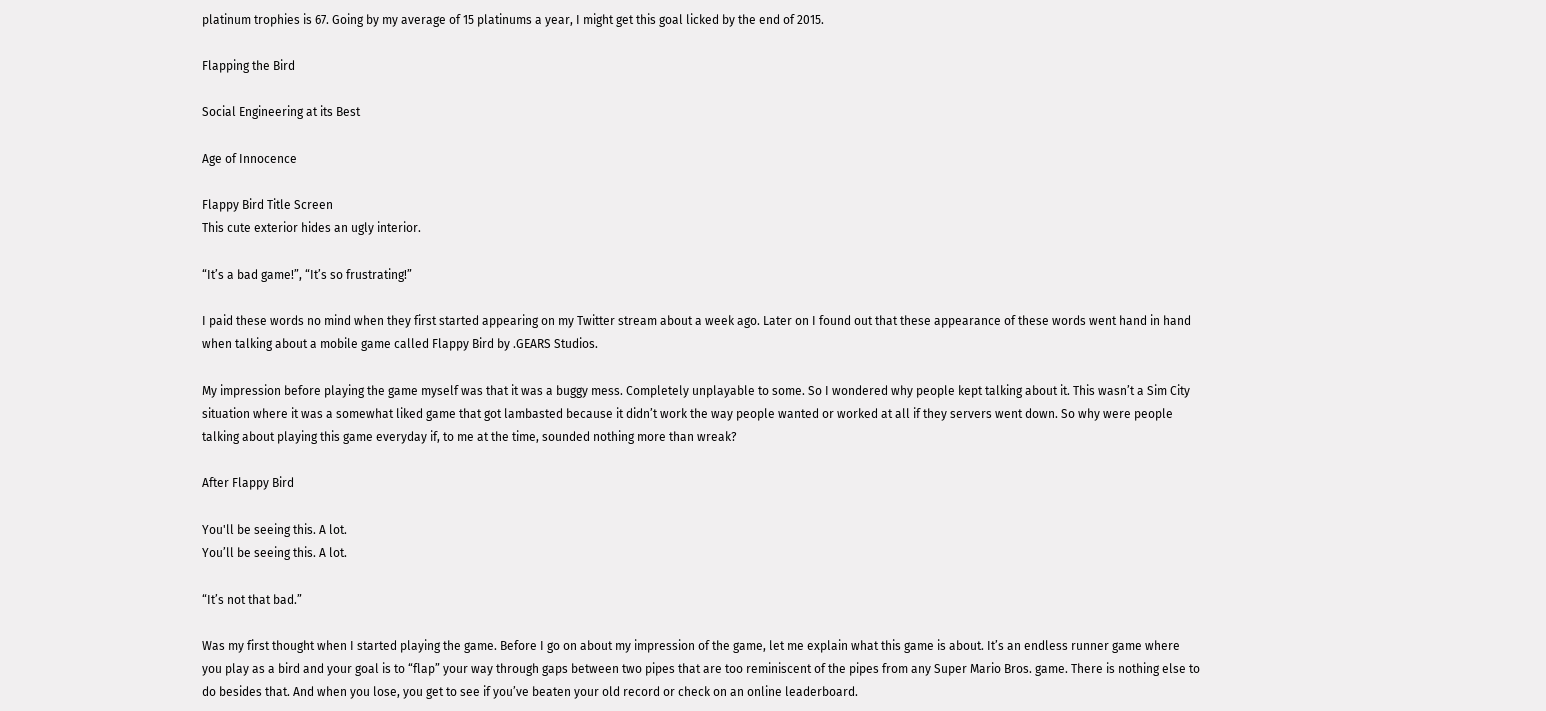platinum trophies is 67. Going by my average of 15 platinums a year, I might get this goal licked by the end of 2015.

Flapping the Bird

Social Engineering at its Best

Age of Innocence

Flappy Bird Title Screen
This cute exterior hides an ugly interior.

“It’s a bad game!”, “It’s so frustrating!”

I paid these words no mind when they first started appearing on my Twitter stream about a week ago. Later on I found out that these appearance of these words went hand in hand when talking about a mobile game called Flappy Bird by .GEARS Studios.

My impression before playing the game myself was that it was a buggy mess. Completely unplayable to some. So I wondered why people kept talking about it. This wasn’t a Sim City situation where it was a somewhat liked game that got lambasted because it didn’t work the way people wanted or worked at all if they servers went down. So why were people talking about playing this game everyday if, to me at the time, sounded nothing more than wreak?

After Flappy Bird

You'll be seeing this. A lot.
You’ll be seeing this. A lot.

“It’s not that bad.”

Was my first thought when I started playing the game. Before I go on about my impression of the game, let me explain what this game is about. It’s an endless runner game where you play as a bird and your goal is to “flap” your way through gaps between two pipes that are too reminiscent of the pipes from any Super Mario Bros. game. There is nothing else to do besides that. And when you lose, you get to see if you’ve beaten your old record or check on an online leaderboard.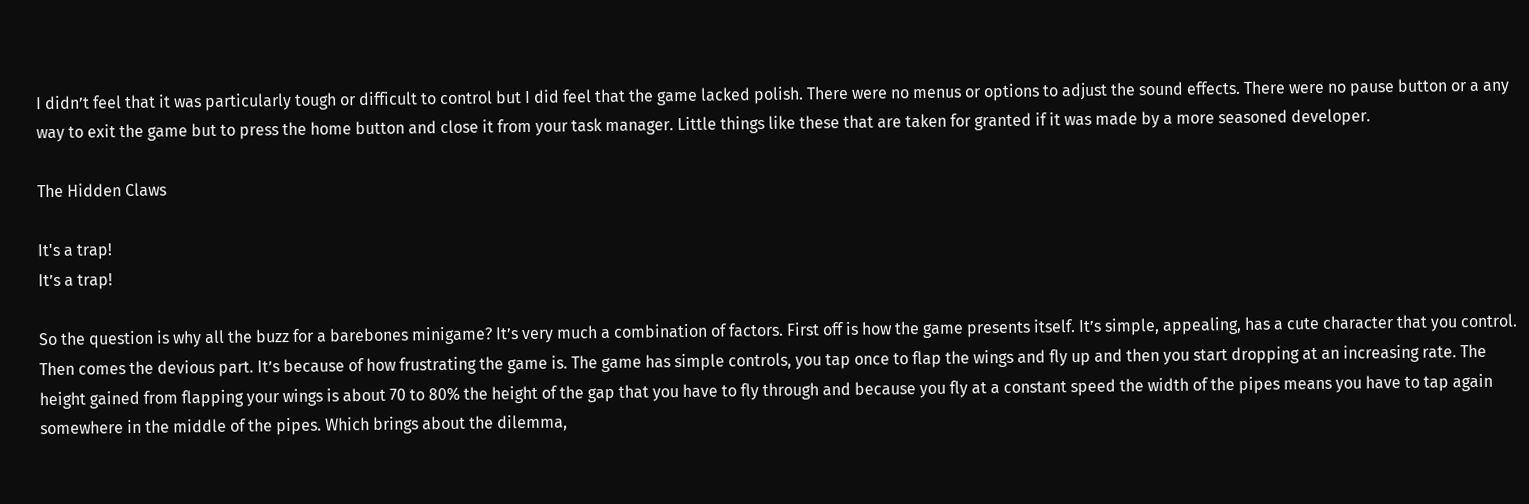I didn’t feel that it was particularly tough or difficult to control but I did feel that the game lacked polish. There were no menus or options to adjust the sound effects. There were no pause button or a any way to exit the game but to press the home button and close it from your task manager. Little things like these that are taken for granted if it was made by a more seasoned developer.

The Hidden Claws

It's a trap!
It’s a trap!

So the question is why all the buzz for a barebones minigame? It’s very much a combination of factors. First off is how the game presents itself. It’s simple, appealing, has a cute character that you control. Then comes the devious part. It’s because of how frustrating the game is. The game has simple controls, you tap once to flap the wings and fly up and then you start dropping at an increasing rate. The height gained from flapping your wings is about 70 to 80% the height of the gap that you have to fly through and because you fly at a constant speed the width of the pipes means you have to tap again somewhere in the middle of the pipes. Which brings about the dilemma,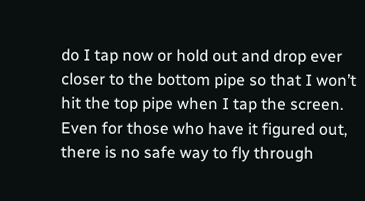do I tap now or hold out and drop ever closer to the bottom pipe so that I won’t hit the top pipe when I tap the screen. Even for those who have it figured out, there is no safe way to fly through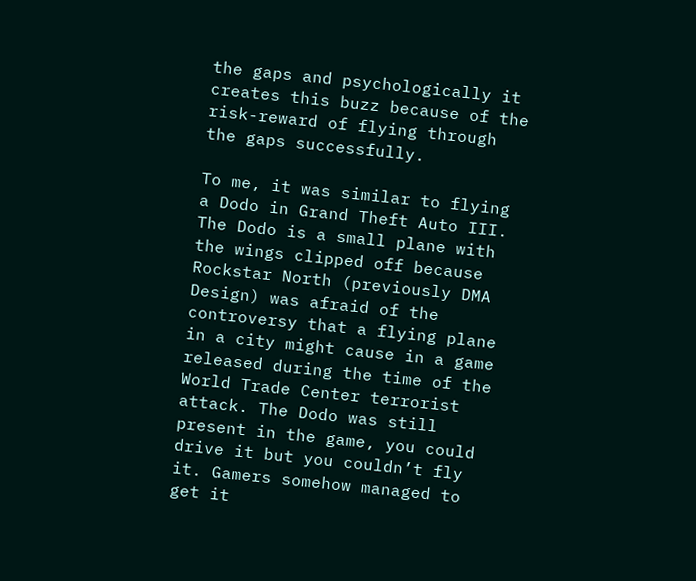the gaps and psychologically it creates this buzz because of the risk-reward of flying through the gaps successfully.

To me, it was similar to flying a Dodo in Grand Theft Auto III. The Dodo is a small plane with the wings clipped off because Rockstar North (previously DMA Design) was afraid of the controversy that a flying plane in a city might cause in a game released during the time of the World Trade Center terrorist attack. The Dodo was still present in the game, you could drive it but you couldn’t fly it. Gamers somehow managed to get it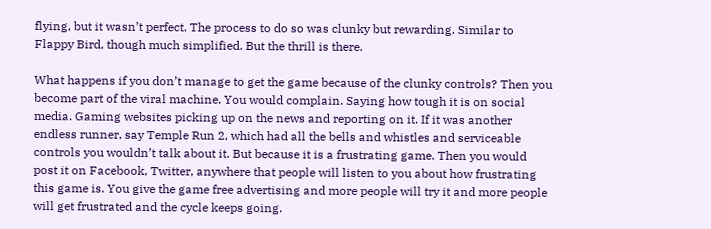flying, but it wasn’t perfect. The process to do so was clunky but rewarding. Similar to Flappy Bird, though much simplified. But the thrill is there.

What happens if you don’t manage to get the game because of the clunky controls? Then you become part of the viral machine. You would complain. Saying how tough it is on social media. Gaming websites picking up on the news and reporting on it. If it was another endless runner, say Temple Run 2, which had all the bells and whistles and serviceable controls you wouldn’t talk about it. But because it is a frustrating game. Then you would post it on Facebook, Twitter, anywhere that people will listen to you about how frustrating this game is. You give the game free advertising and more people will try it and more people will get frustrated and the cycle keeps going.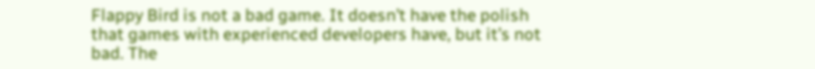Flappy Bird is not a bad game. It doesn’t have the polish that games with experienced developers have, but it’s not bad. The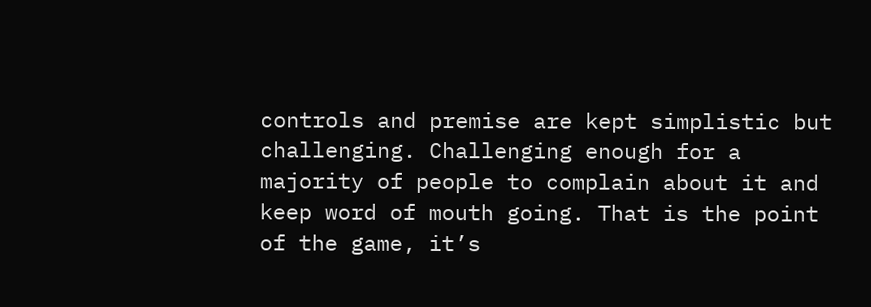controls and premise are kept simplistic but challenging. Challenging enough for a majority of people to complain about it and keep word of mouth going. That is the point of the game, it’s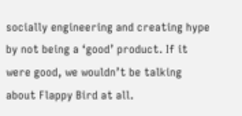socially engineering and creating hype by not being a ‘good’ product. If it were good, we wouldn’t be talking about Flappy Bird at all.